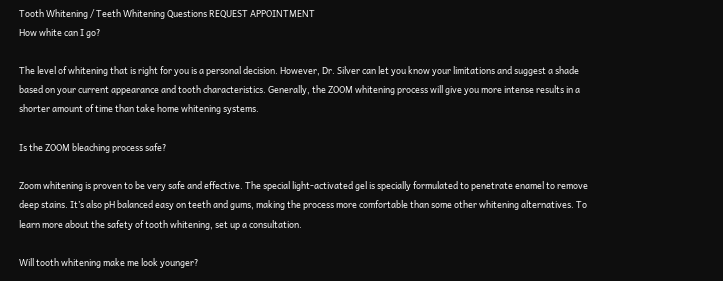Tooth Whitening / Teeth Whitening Questions REQUEST APPOINTMENT
How white can I go?

The level of whitening that is right for you is a personal decision. However, Dr. Silver can let you know your limitations and suggest a shade based on your current appearance and tooth characteristics. Generally, the ZOOM whitening process will give you more intense results in a shorter amount of time than take home whitening systems.

Is the ZOOM bleaching process safe?

Zoom whitening is proven to be very safe and effective. The special light-activated gel is specially formulated to penetrate enamel to remove deep stains. It’s also pH balanced easy on teeth and gums, making the process more comfortable than some other whitening alternatives. To learn more about the safety of tooth whitening, set up a consultation.

Will tooth whitening make me look younger?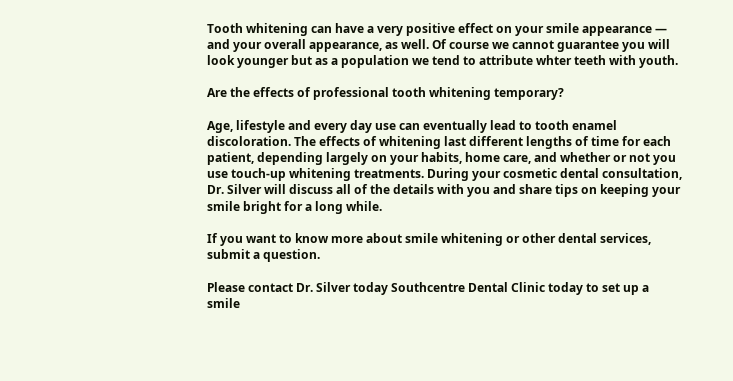Tooth whitening can have a very positive effect on your smile appearance — and your overall appearance, as well. Of course we cannot guarantee you will look younger but as a population we tend to attribute whter teeth with youth.

Are the effects of professional tooth whitening temporary?

Age, lifestyle and every day use can eventually lead to tooth enamel discoloration. The effects of whitening last different lengths of time for each patient, depending largely on your habits, home care, and whether or not you use touch-up whitening treatments. During your cosmetic dental consultation, Dr. Silver will discuss all of the details with you and share tips on keeping your smile bright for a long while.

If you want to know more about smile whitening or other dental services, submit a question.

Please contact Dr. Silver today Southcentre Dental Clinic today to set up a smile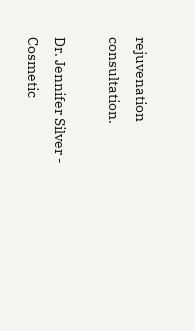rejuvenation consultation.

Dr. Jennifer Silver - Cosmetic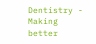Dentistry - Making better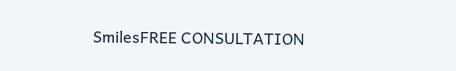SmilesFREE CONSULTATION